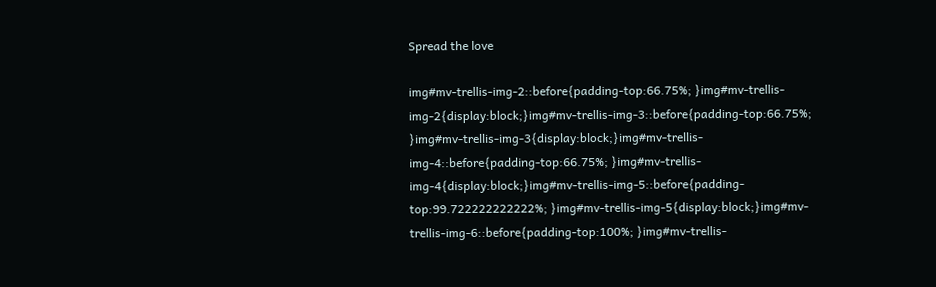Spread the love

img#mv-trellis-img-2::before{padding-top:66.75%; }img#mv-trellis-img-2{display:block;}img#mv-trellis-img-3::before{padding-top:66.75%; }img#mv-trellis-img-3{display:block;}img#mv-trellis-img-4::before{padding-top:66.75%; }img#mv-trellis-img-4{display:block;}img#mv-trellis-img-5::before{padding-top:99.722222222222%; }img#mv-trellis-img-5{display:block;}img#mv-trellis-img-6::before{padding-top:100%; }img#mv-trellis-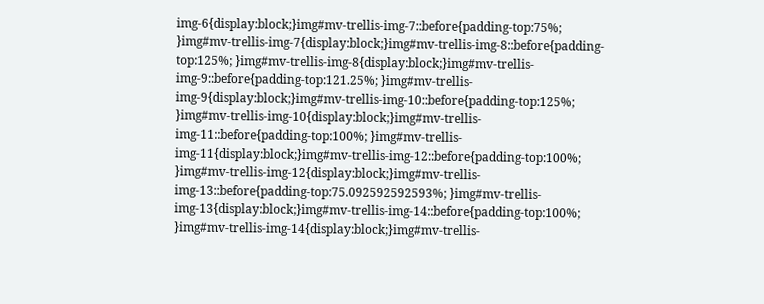img-6{display:block;}img#mv-trellis-img-7::before{padding-top:75%; }img#mv-trellis-img-7{display:block;}img#mv-trellis-img-8::before{padding-top:125%; }img#mv-trellis-img-8{display:block;}img#mv-trellis-img-9::before{padding-top:121.25%; }img#mv-trellis-img-9{display:block;}img#mv-trellis-img-10::before{padding-top:125%; }img#mv-trellis-img-10{display:block;}img#mv-trellis-img-11::before{padding-top:100%; }img#mv-trellis-img-11{display:block;}img#mv-trellis-img-12::before{padding-top:100%; }img#mv-trellis-img-12{display:block;}img#mv-trellis-img-13::before{padding-top:75.092592592593%; }img#mv-trellis-img-13{display:block;}img#mv-trellis-img-14::before{padding-top:100%; }img#mv-trellis-img-14{display:block;}img#mv-trellis-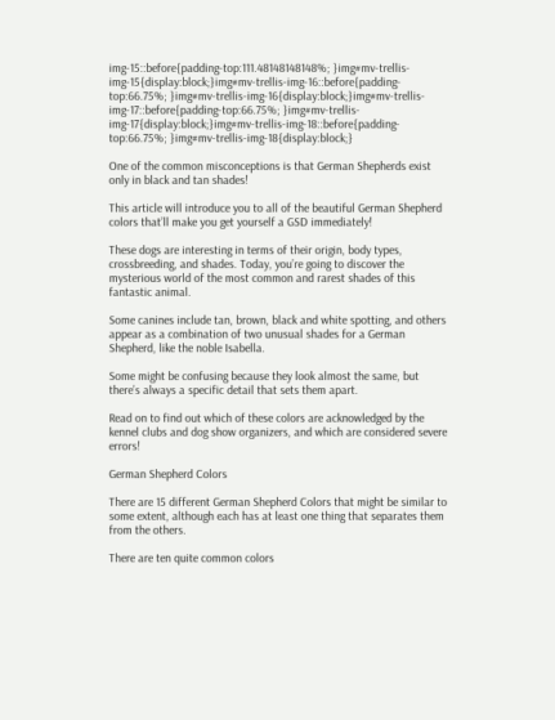img-15::before{padding-top:111.48148148148%; }img#mv-trellis-img-15{display:block;}img#mv-trellis-img-16::before{padding-top:66.75%; }img#mv-trellis-img-16{display:block;}img#mv-trellis-img-17::before{padding-top:66.75%; }img#mv-trellis-img-17{display:block;}img#mv-trellis-img-18::before{padding-top:66.75%; }img#mv-trellis-img-18{display:block;}

One of the common misconceptions is that German Shepherds exist only in black and tan shades!

This article will introduce you to all of the beautiful German Shepherd colors that’ll make you get yourself a GSD immediately!

These dogs are interesting in terms of their origin, body types, crossbreeding, and shades. Today, you’re going to discover the mysterious world of the most common and rarest shades of this fantastic animal.

Some canines include tan, brown, black and white spotting, and others appear as a combination of two unusual shades for a German Shepherd, like the noble Isabella.

Some might be confusing because they look almost the same, but there’s always a specific detail that sets them apart.

Read on to find out which of these colors are acknowledged by the kennel clubs and dog show organizers, and which are considered severe errors!

German Shepherd Colors

There are 15 different German Shepherd Colors that might be similar to some extent, although each has at least one thing that separates them from the others.

There are ten quite common colors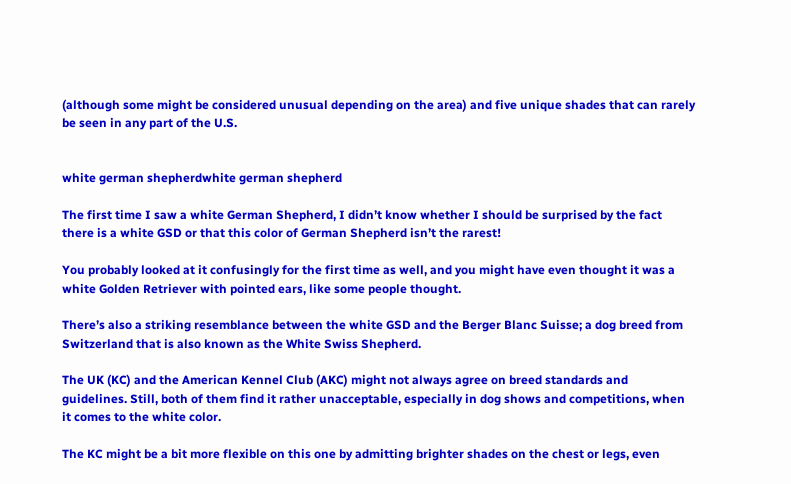(although some might be considered unusual depending on the area) and five unique shades that can rarely be seen in any part of the U.S.


white german shepherdwhite german shepherd

The first time I saw a white German Shepherd, I didn’t know whether I should be surprised by the fact there is a white GSD or that this color of German Shepherd isn’t the rarest!

You probably looked at it confusingly for the first time as well, and you might have even thought it was a white Golden Retriever with pointed ears, like some people thought.

There’s also a striking resemblance between the white GSD and the Berger Blanc Suisse; a dog breed from Switzerland that is also known as the White Swiss Shepherd.

The UK (KC) and the American Kennel Club (AKC) might not always agree on breed standards and guidelines. Still, both of them find it rather unacceptable, especially in dog shows and competitions, when it comes to the white color.

The KC might be a bit more flexible on this one by admitting brighter shades on the chest or legs, even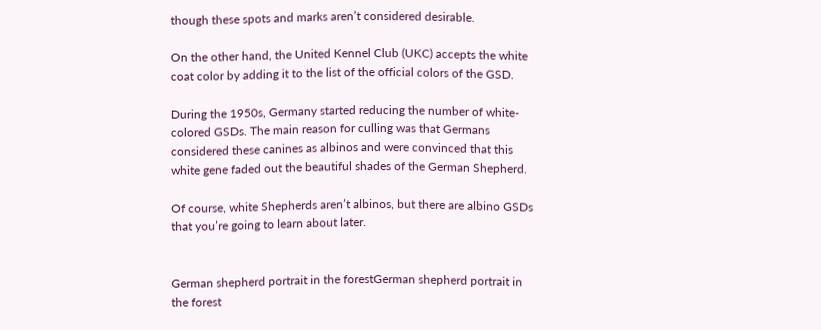though these spots and marks aren’t considered desirable.

On the other hand, the United Kennel Club (UKC) accepts the white coat color by adding it to the list of the official colors of the GSD.

During the 1950s, Germany started reducing the number of white-colored GSDs. The main reason for culling was that Germans considered these canines as albinos and were convinced that this white gene faded out the beautiful shades of the German Shepherd.

Of course, white Shepherds aren’t albinos, but there are albino GSDs that you’re going to learn about later.


German shepherd portrait in the forestGerman shepherd portrait in the forest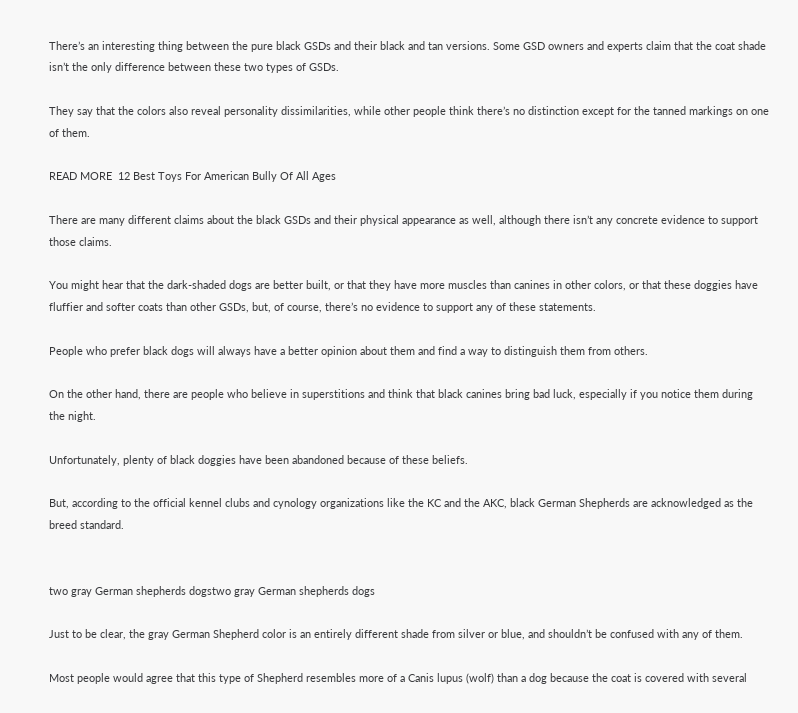There’s an interesting thing between the pure black GSDs and their black and tan versions. Some GSD owners and experts claim that the coat shade isn’t the only difference between these two types of GSDs.

They say that the colors also reveal personality dissimilarities, while other people think there’s no distinction except for the tanned markings on one of them.

READ MORE  12 Best Toys For American Bully Of All Ages

There are many different claims about the black GSDs and their physical appearance as well, although there isn’t any concrete evidence to support those claims.

You might hear that the dark-shaded dogs are better built, or that they have more muscles than canines in other colors, or that these doggies have fluffier and softer coats than other GSDs, but, of course, there’s no evidence to support any of these statements.

People who prefer black dogs will always have a better opinion about them and find a way to distinguish them from others.

On the other hand, there are people who believe in superstitions and think that black canines bring bad luck, especially if you notice them during the night.

Unfortunately, plenty of black doggies have been abandoned because of these beliefs.

But, according to the official kennel clubs and cynology organizations like the KC and the AKC, black German Shepherds are acknowledged as the breed standard.


two gray German shepherds dogstwo gray German shepherds dogs

Just to be clear, the gray German Shepherd color is an entirely different shade from silver or blue, and shouldn’t be confused with any of them.

Most people would agree that this type of Shepherd resembles more of a Canis lupus (wolf) than a dog because the coat is covered with several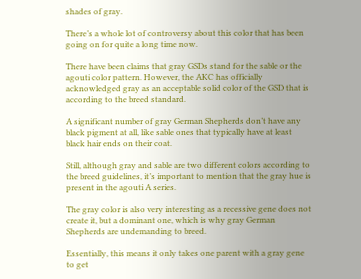shades of gray.

There’s a whole lot of controversy about this color that has been going on for quite a long time now.

There have been claims that gray GSDs stand for the sable or the agouti color pattern. However, the AKC has officially acknowledged gray as an acceptable solid color of the GSD that is according to the breed standard.

A significant number of gray German Shepherds don’t have any black pigment at all, like sable ones that typically have at least black hair ends on their coat.

Still, although gray and sable are two different colors according to the breed guidelines, it’s important to mention that the gray hue is present in the agouti A series.

The gray color is also very interesting as a recessive gene does not create it, but a dominant one, which is why gray German Shepherds are undemanding to breed.

Essentially, this means it only takes one parent with a gray gene to get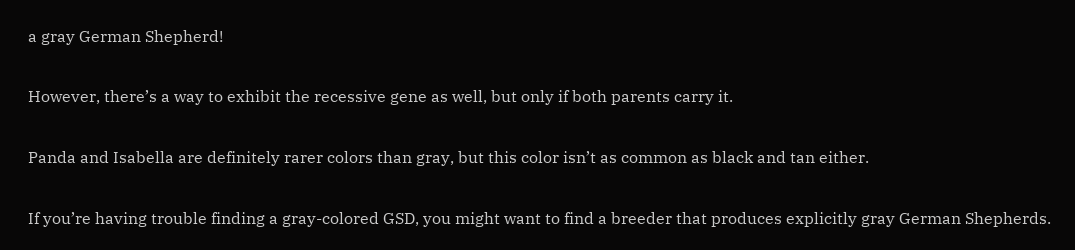a gray German Shepherd!

However, there’s a way to exhibit the recessive gene as well, but only if both parents carry it.

Panda and Isabella are definitely rarer colors than gray, but this color isn’t as common as black and tan either.

If you’re having trouble finding a gray-colored GSD, you might want to find a breeder that produces explicitly gray German Shepherds.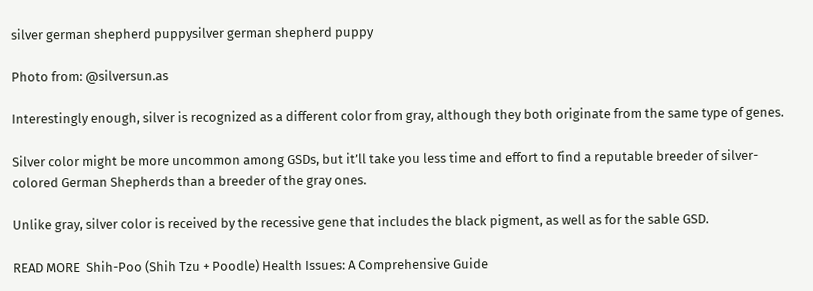silver german shepherd puppysilver german shepherd puppy

Photo from: @silversun.as

Interestingly enough, silver is recognized as a different color from gray, although they both originate from the same type of genes.

Silver color might be more uncommon among GSDs, but it’ll take you less time and effort to find a reputable breeder of silver-colored German Shepherds than a breeder of the gray ones.

Unlike gray, silver color is received by the recessive gene that includes the black pigment, as well as for the sable GSD.

READ MORE  Shih-Poo (Shih Tzu + Poodle) Health Issues: A Comprehensive Guide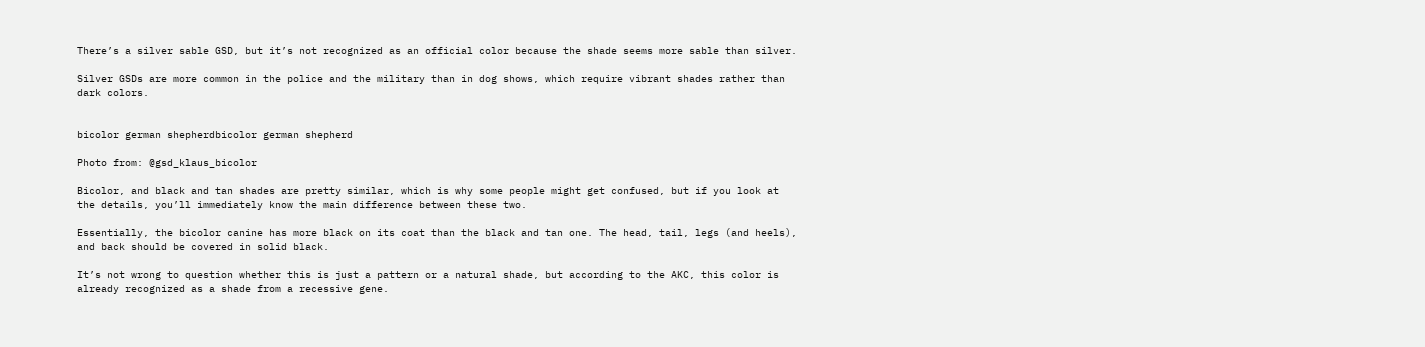There’s a silver sable GSD, but it’s not recognized as an official color because the shade seems more sable than silver.

Silver GSDs are more common in the police and the military than in dog shows, which require vibrant shades rather than dark colors.


bicolor german shepherdbicolor german shepherd

Photo from: @gsd_klaus_bicolor

Bicolor, and black and tan shades are pretty similar, which is why some people might get confused, but if you look at the details, you’ll immediately know the main difference between these two.

Essentially, the bicolor canine has more black on its coat than the black and tan one. The head, tail, legs (and heels), and back should be covered in solid black.

It’s not wrong to question whether this is just a pattern or a natural shade, but according to the AKC, this color is already recognized as a shade from a recessive gene.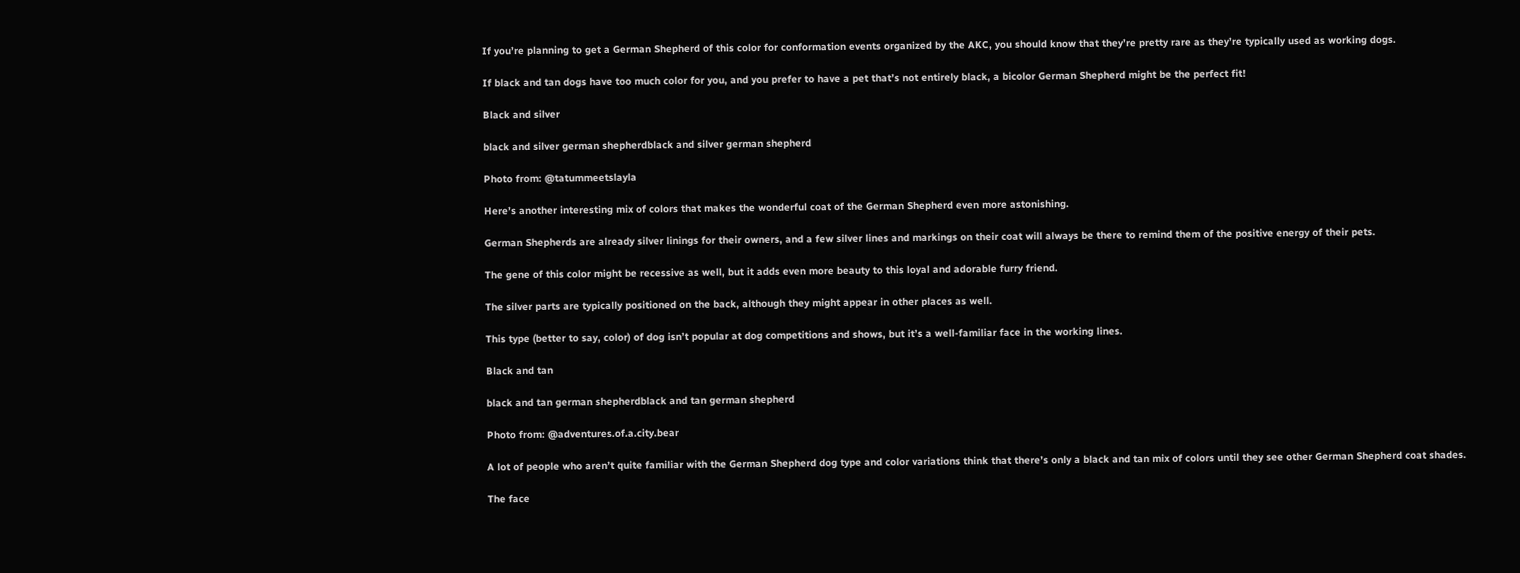If you’re planning to get a German Shepherd of this color for conformation events organized by the AKC, you should know that they’re pretty rare as they’re typically used as working dogs.

If black and tan dogs have too much color for you, and you prefer to have a pet that’s not entirely black, a bicolor German Shepherd might be the perfect fit!

Black and silver

black and silver german shepherdblack and silver german shepherd

Photo from: @tatummeetslayla

Here’s another interesting mix of colors that makes the wonderful coat of the German Shepherd even more astonishing.

German Shepherds are already silver linings for their owners, and a few silver lines and markings on their coat will always be there to remind them of the positive energy of their pets.

The gene of this color might be recessive as well, but it adds even more beauty to this loyal and adorable furry friend.

The silver parts are typically positioned on the back, although they might appear in other places as well.

This type (better to say, color) of dog isn’t popular at dog competitions and shows, but it’s a well-familiar face in the working lines.

Black and tan

black and tan german shepherdblack and tan german shepherd

Photo from: @adventures.of.a.city.bear

A lot of people who aren’t quite familiar with the German Shepherd dog type and color variations think that there’s only a black and tan mix of colors until they see other German Shepherd coat shades.

The face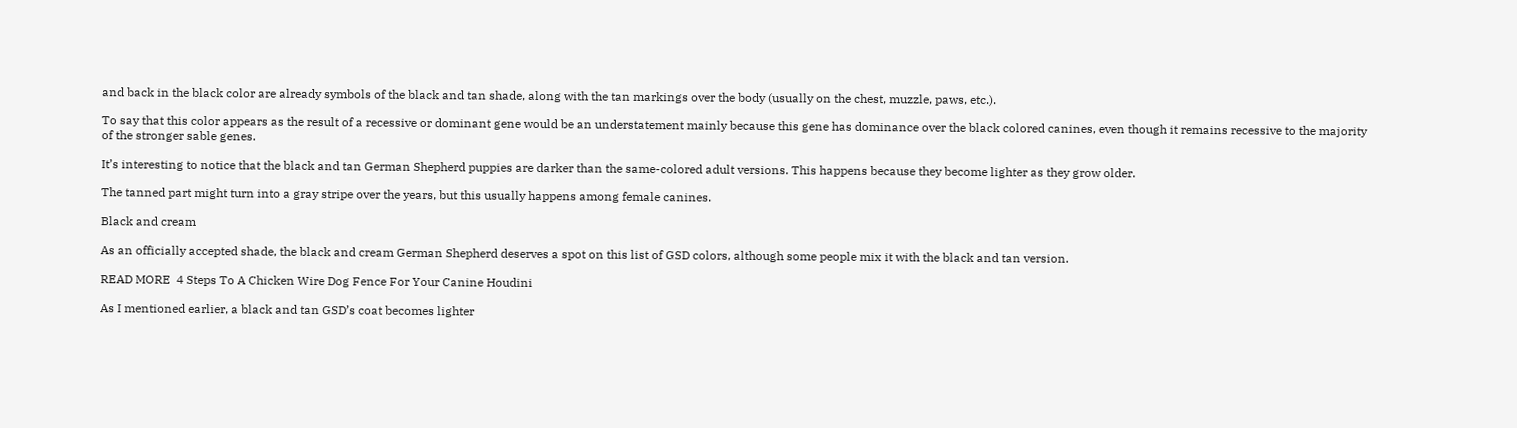and back in the black color are already symbols of the black and tan shade, along with the tan markings over the body (usually on the chest, muzzle, paws, etc.).

To say that this color appears as the result of a recessive or dominant gene would be an understatement mainly because this gene has dominance over the black colored canines, even though it remains recessive to the majority of the stronger sable genes.

It’s interesting to notice that the black and tan German Shepherd puppies are darker than the same-colored adult versions. This happens because they become lighter as they grow older.

The tanned part might turn into a gray stripe over the years, but this usually happens among female canines.

Black and cream

As an officially accepted shade, the black and cream German Shepherd deserves a spot on this list of GSD colors, although some people mix it with the black and tan version.

READ MORE  4 Steps To A Chicken Wire Dog Fence For Your Canine Houdini

As I mentioned earlier, a black and tan GSD’s coat becomes lighter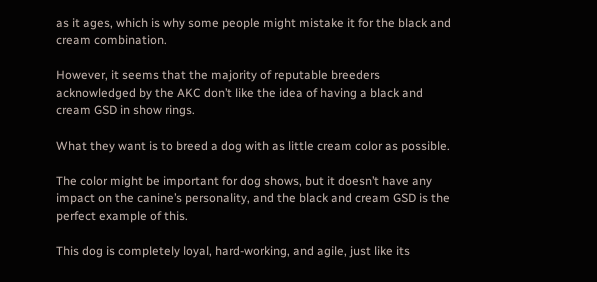as it ages, which is why some people might mistake it for the black and cream combination.

However, it seems that the majority of reputable breeders acknowledged by the AKC don’t like the idea of having a black and cream GSD in show rings.

What they want is to breed a dog with as little cream color as possible.

The color might be important for dog shows, but it doesn’t have any impact on the canine’s personality, and the black and cream GSD is the perfect example of this.

This dog is completely loyal, hard-working, and agile, just like its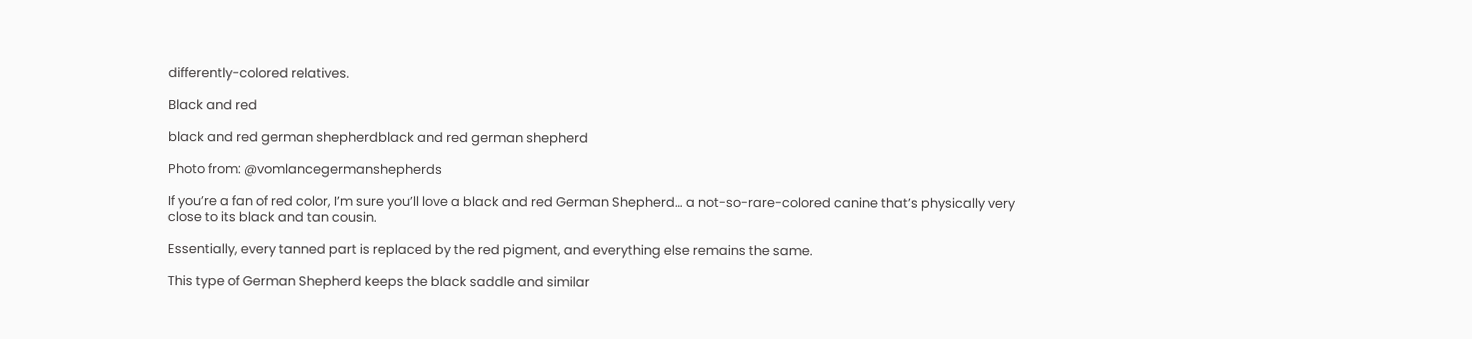differently-colored relatives.

Black and red

black and red german shepherdblack and red german shepherd

Photo from: @vomlancegermanshepherds

If you’re a fan of red color, I’m sure you’ll love a black and red German Shepherd… a not-so-rare-colored canine that’s physically very close to its black and tan cousin.

Essentially, every tanned part is replaced by the red pigment, and everything else remains the same.

This type of German Shepherd keeps the black saddle and similar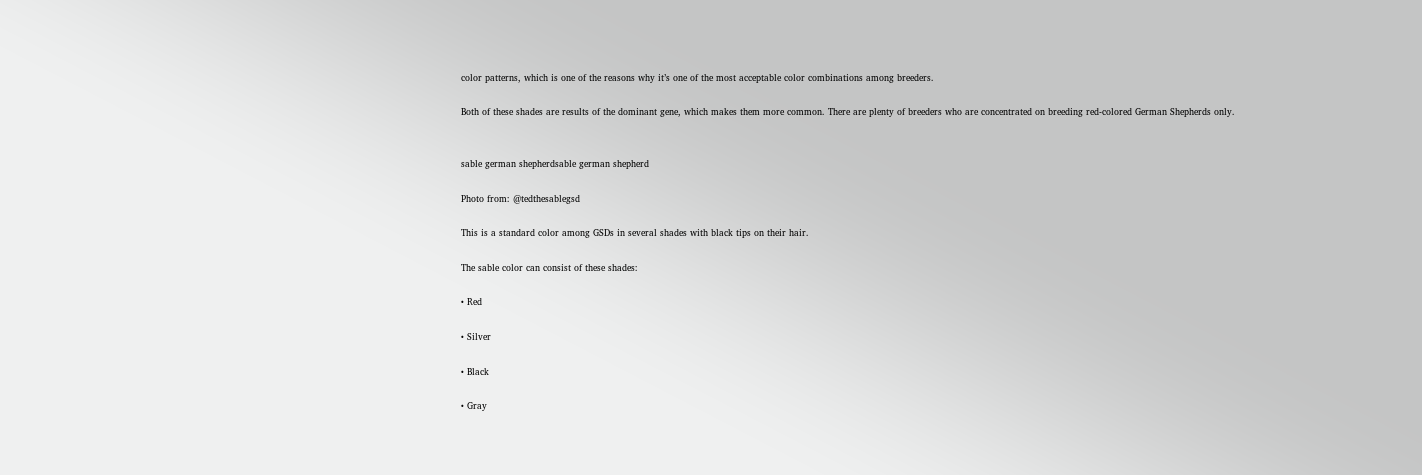color patterns, which is one of the reasons why it’s one of the most acceptable color combinations among breeders.

Both of these shades are results of the dominant gene, which makes them more common. There are plenty of breeders who are concentrated on breeding red-colored German Shepherds only.


sable german shepherdsable german shepherd

Photo from: @tedthesablegsd

This is a standard color among GSDs in several shades with black tips on their hair.

The sable color can consist of these shades:

• Red

• Silver

• Black

• Gray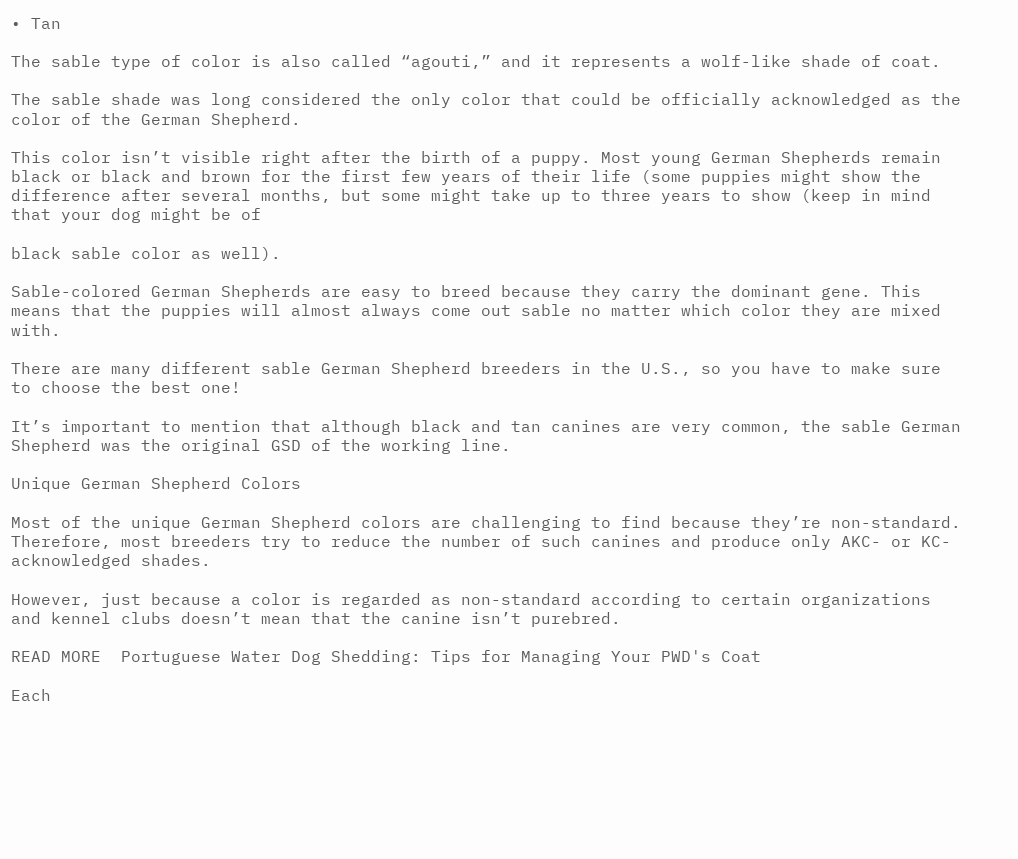• Tan

The sable type of color is also called “agouti,” and it represents a wolf-like shade of coat.

The sable shade was long considered the only color that could be officially acknowledged as the color of the German Shepherd.

This color isn’t visible right after the birth of a puppy. Most young German Shepherds remain black or black and brown for the first few years of their life (some puppies might show the difference after several months, but some might take up to three years to show (keep in mind that your dog might be of

black sable color as well).

Sable-colored German Shepherds are easy to breed because they carry the dominant gene. This means that the puppies will almost always come out sable no matter which color they are mixed with.

There are many different sable German Shepherd breeders in the U.S., so you have to make sure to choose the best one!

It’s important to mention that although black and tan canines are very common, the sable German Shepherd was the original GSD of the working line.

Unique German Shepherd Colors

Most of the unique German Shepherd colors are challenging to find because they’re non-standard. Therefore, most breeders try to reduce the number of such canines and produce only AKC- or KC-acknowledged shades.

However, just because a color is regarded as non-standard according to certain organizations and kennel clubs doesn’t mean that the canine isn’t purebred.

READ MORE  Portuguese Water Dog Shedding: Tips for Managing Your PWD's Coat

Each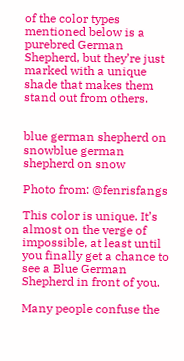of the color types mentioned below is a purebred German Shepherd, but they’re just marked with a unique shade that makes them stand out from others.


blue german shepherd on snowblue german shepherd on snow

Photo from: @fenrisfangs

This color is unique. It’s almost on the verge of impossible, at least until you finally get a chance to see a Blue German Shepherd in front of you.

Many people confuse the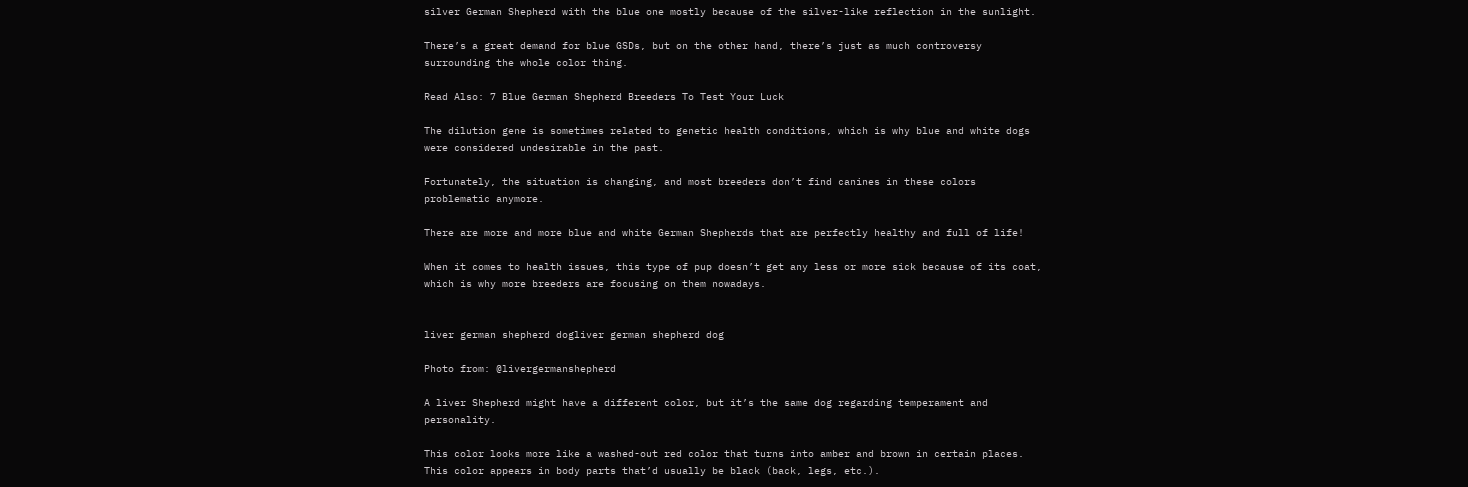silver German Shepherd with the blue one mostly because of the silver-like reflection in the sunlight.

There’s a great demand for blue GSDs, but on the other hand, there’s just as much controversy surrounding the whole color thing.

Read Also: 7 Blue German Shepherd Breeders To Test Your Luck

The dilution gene is sometimes related to genetic health conditions, which is why blue and white dogs were considered undesirable in the past.

Fortunately, the situation is changing, and most breeders don’t find canines in these colors problematic anymore.

There are more and more blue and white German Shepherds that are perfectly healthy and full of life!

When it comes to health issues, this type of pup doesn’t get any less or more sick because of its coat, which is why more breeders are focusing on them nowadays.


liver german shepherd dogliver german shepherd dog

Photo from: @livergermanshepherd

A liver Shepherd might have a different color, but it’s the same dog regarding temperament and personality.

This color looks more like a washed-out red color that turns into amber and brown in certain places. This color appears in body parts that’d usually be black (back, legs, etc.).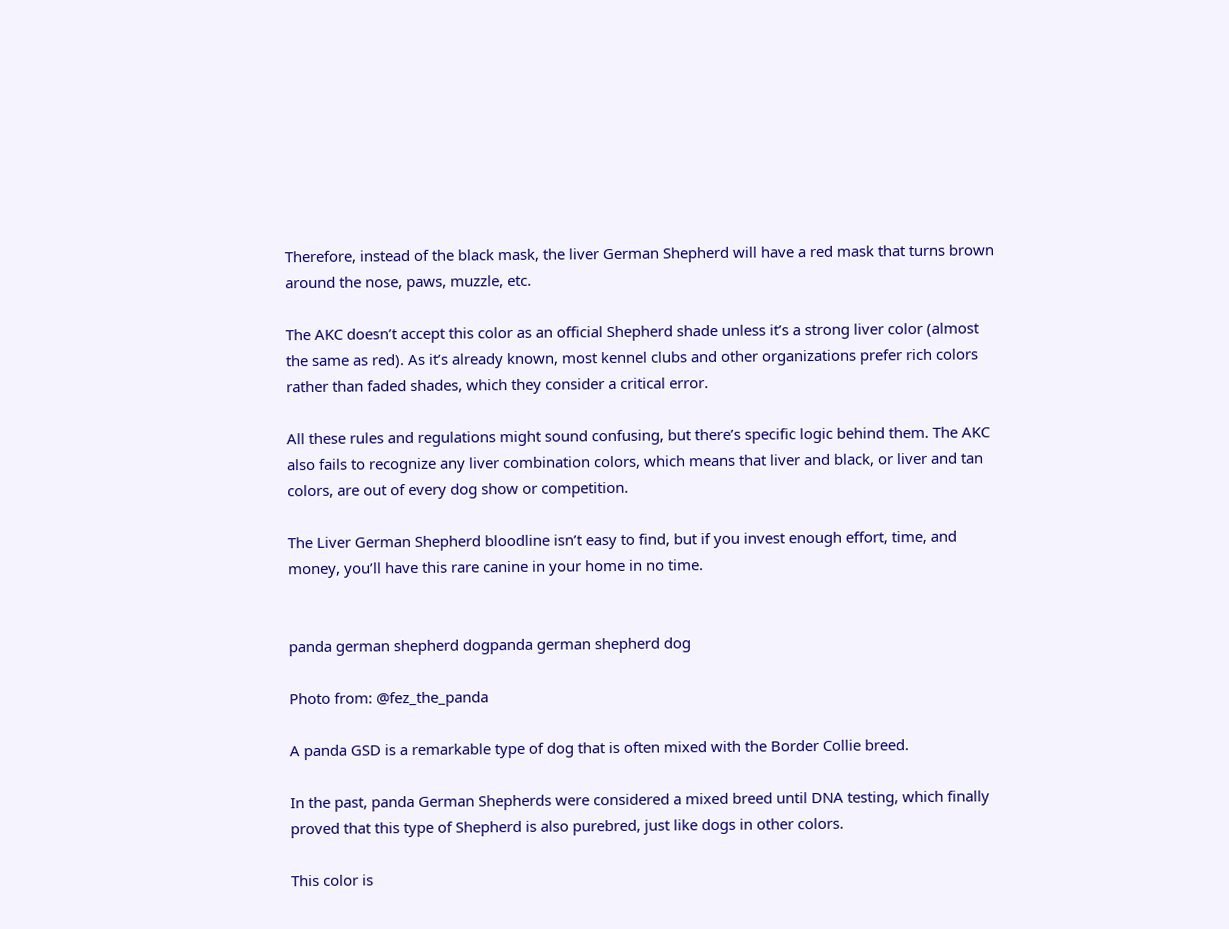Therefore, instead of the black mask, the liver German Shepherd will have a red mask that turns brown around the nose, paws, muzzle, etc.

The AKC doesn’t accept this color as an official Shepherd shade unless it’s a strong liver color (almost the same as red). As it’s already known, most kennel clubs and other organizations prefer rich colors rather than faded shades, which they consider a critical error.

All these rules and regulations might sound confusing, but there’s specific logic behind them. The AKC also fails to recognize any liver combination colors, which means that liver and black, or liver and tan colors, are out of every dog show or competition.

The Liver German Shepherd bloodline isn’t easy to find, but if you invest enough effort, time, and money, you’ll have this rare canine in your home in no time.


panda german shepherd dogpanda german shepherd dog

Photo from: @fez_the_panda

A panda GSD is a remarkable type of dog that is often mixed with the Border Collie breed.

In the past, panda German Shepherds were considered a mixed breed until DNA testing, which finally proved that this type of Shepherd is also purebred, just like dogs in other colors.

This color is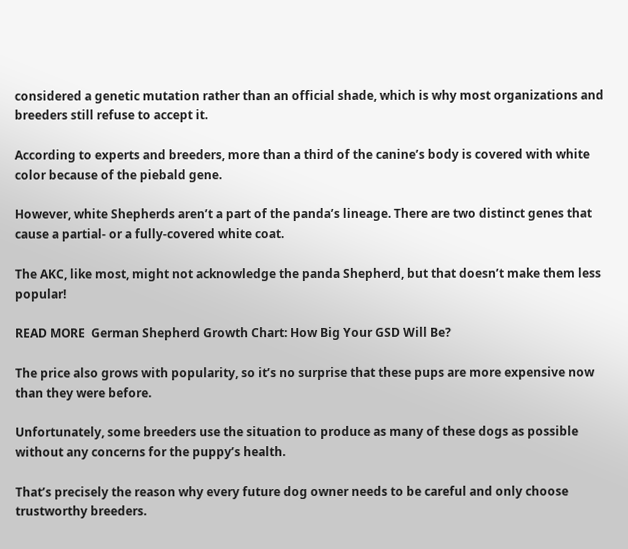considered a genetic mutation rather than an official shade, which is why most organizations and breeders still refuse to accept it.

According to experts and breeders, more than a third of the canine’s body is covered with white color because of the piebald gene.

However, white Shepherds aren’t a part of the panda’s lineage. There are two distinct genes that cause a partial- or a fully-covered white coat.

The AKC, like most, might not acknowledge the panda Shepherd, but that doesn’t make them less popular!

READ MORE  German Shepherd Growth Chart: How Big Your GSD Will Be?

The price also grows with popularity, so it’s no surprise that these pups are more expensive now than they were before.

Unfortunately, some breeders use the situation to produce as many of these dogs as possible without any concerns for the puppy’s health.

That’s precisely the reason why every future dog owner needs to be careful and only choose trustworthy breeders.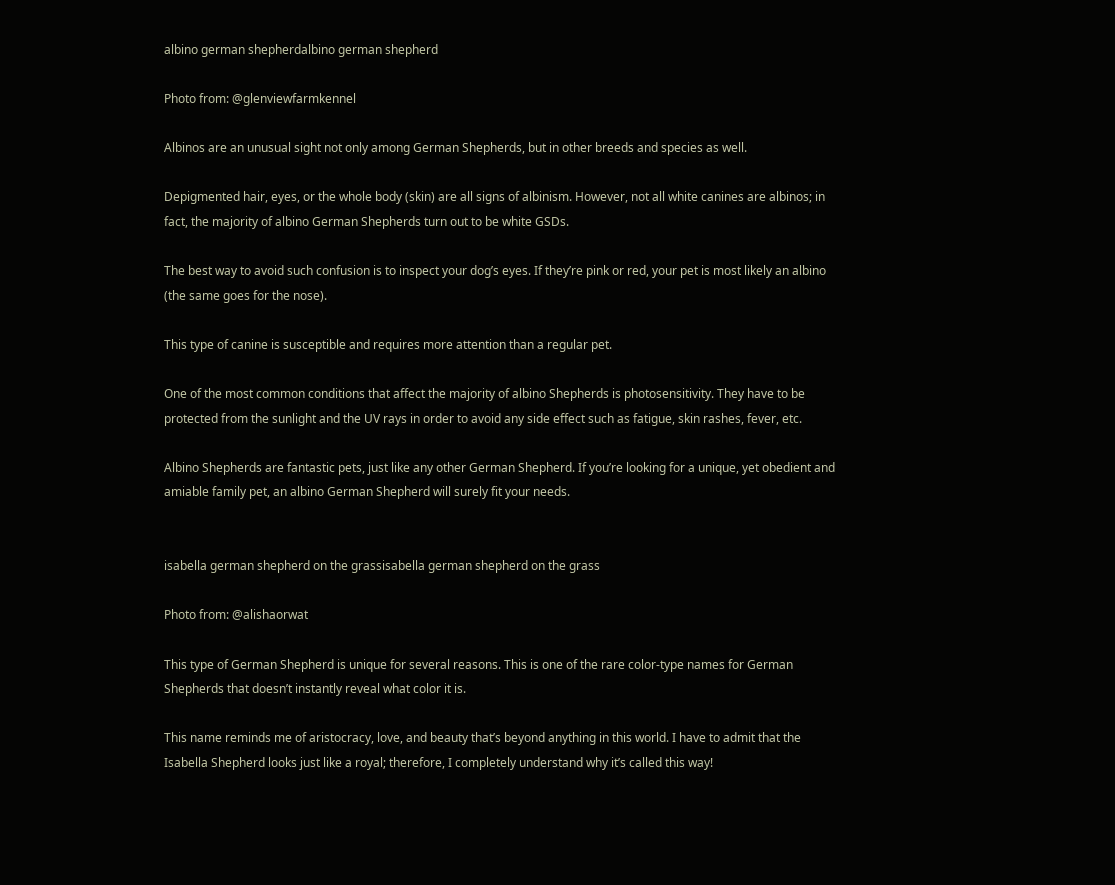albino german shepherdalbino german shepherd

Photo from: @glenviewfarmkennel

Albinos are an unusual sight not only among German Shepherds, but in other breeds and species as well.

Depigmented hair, eyes, or the whole body (skin) are all signs of albinism. However, not all white canines are albinos; in fact, the majority of albino German Shepherds turn out to be white GSDs.

The best way to avoid such confusion is to inspect your dog’s eyes. If they’re pink or red, your pet is most likely an albino (the same goes for the nose).

This type of canine is susceptible and requires more attention than a regular pet.

One of the most common conditions that affect the majority of albino Shepherds is photosensitivity. They have to be protected from the sunlight and the UV rays in order to avoid any side effect such as fatigue, skin rashes, fever, etc.

Albino Shepherds are fantastic pets, just like any other German Shepherd. If you’re looking for a unique, yet obedient and amiable family pet, an albino German Shepherd will surely fit your needs.


isabella german shepherd on the grassisabella german shepherd on the grass

Photo from: @alishaorwat

This type of German Shepherd is unique for several reasons. This is one of the rare color-type names for German Shepherds that doesn’t instantly reveal what color it is.

This name reminds me of aristocracy, love, and beauty that’s beyond anything in this world. I have to admit that the Isabella Shepherd looks just like a royal; therefore, I completely understand why it’s called this way!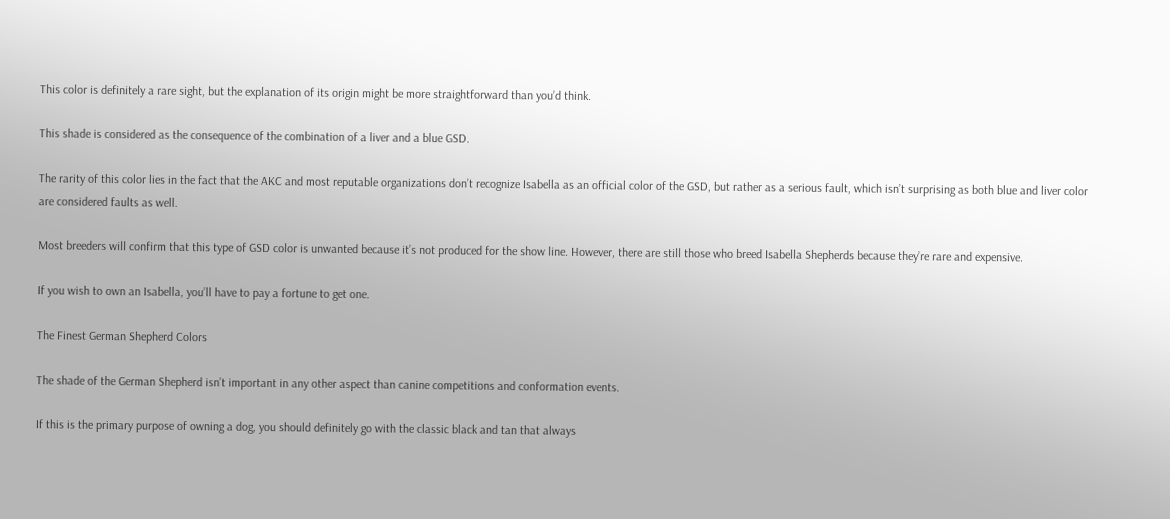This color is definitely a rare sight, but the explanation of its origin might be more straightforward than you’d think.

This shade is considered as the consequence of the combination of a liver and a blue GSD.

The rarity of this color lies in the fact that the AKC and most reputable organizations don’t recognize Isabella as an official color of the GSD, but rather as a serious fault, which isn’t surprising as both blue and liver color are considered faults as well.

Most breeders will confirm that this type of GSD color is unwanted because it’s not produced for the show line. However, there are still those who breed Isabella Shepherds because they’re rare and expensive.

If you wish to own an Isabella, you’ll have to pay a fortune to get one.

The Finest German Shepherd Colors

The shade of the German Shepherd isn’t important in any other aspect than canine competitions and conformation events.

If this is the primary purpose of owning a dog, you should definitely go with the classic black and tan that always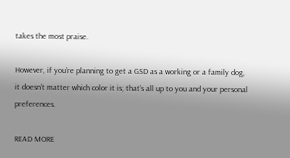takes the most praise.

However, if you’re planning to get a GSD as a working or a family dog, it doesn’t matter which color it is; that’s all up to you and your personal preferences.

READ MORE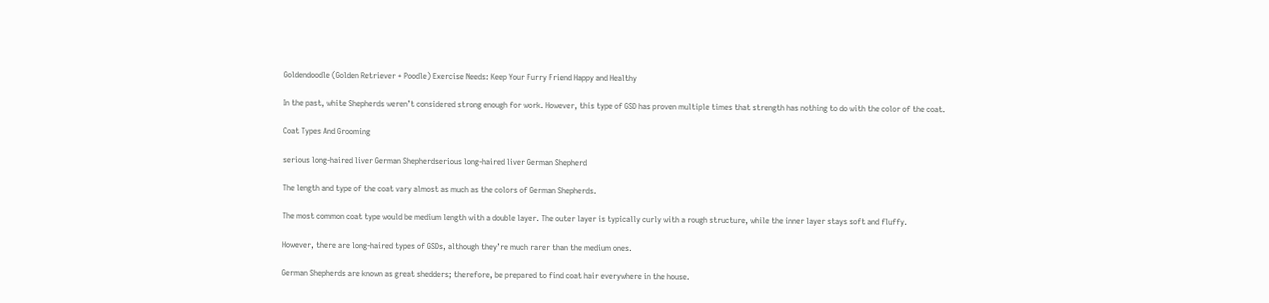Goldendoodle (Golden Retriever + Poodle) Exercise Needs: Keep Your Furry Friend Happy and Healthy

In the past, white Shepherds weren’t considered strong enough for work. However, this type of GSD has proven multiple times that strength has nothing to do with the color of the coat.

Coat Types And Grooming

serious long-haired liver German Shepherdserious long-haired liver German Shepherd

The length and type of the coat vary almost as much as the colors of German Shepherds.

The most common coat type would be medium length with a double layer. The outer layer is typically curly with a rough structure, while the inner layer stays soft and fluffy.

However, there are long-haired types of GSDs, although they’re much rarer than the medium ones.

German Shepherds are known as great shedders; therefore, be prepared to find coat hair everywhere in the house.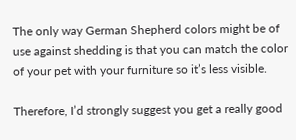The only way German Shepherd colors might be of use against shedding is that you can match the color of your pet with your furniture so it’s less visible.

Therefore, I’d strongly suggest you get a really good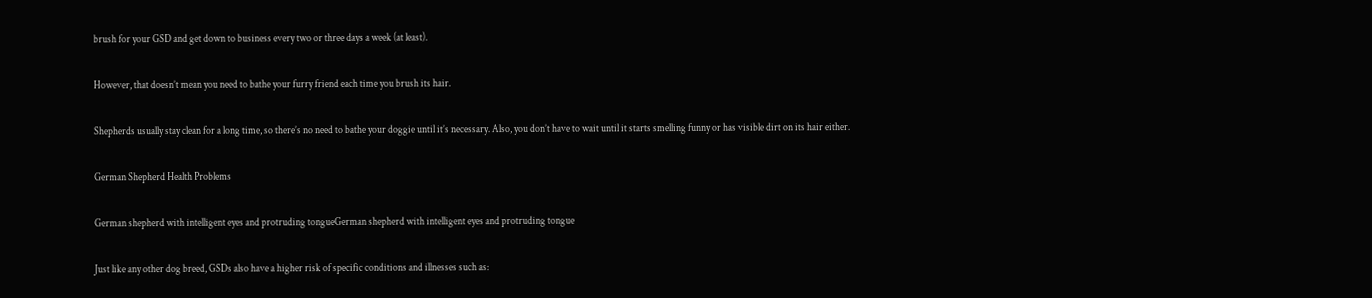brush for your GSD and get down to business every two or three days a week (at least).

However, that doesn’t mean you need to bathe your furry friend each time you brush its hair.

Shepherds usually stay clean for a long time, so there’s no need to bathe your doggie until it’s necessary. Also, you don’t have to wait until it starts smelling funny or has visible dirt on its hair either.

German Shepherd Health Problems

German shepherd with intelligent eyes and protruding tongueGerman shepherd with intelligent eyes and protruding tongue

Just like any other dog breed, GSDs also have a higher risk of specific conditions and illnesses such as: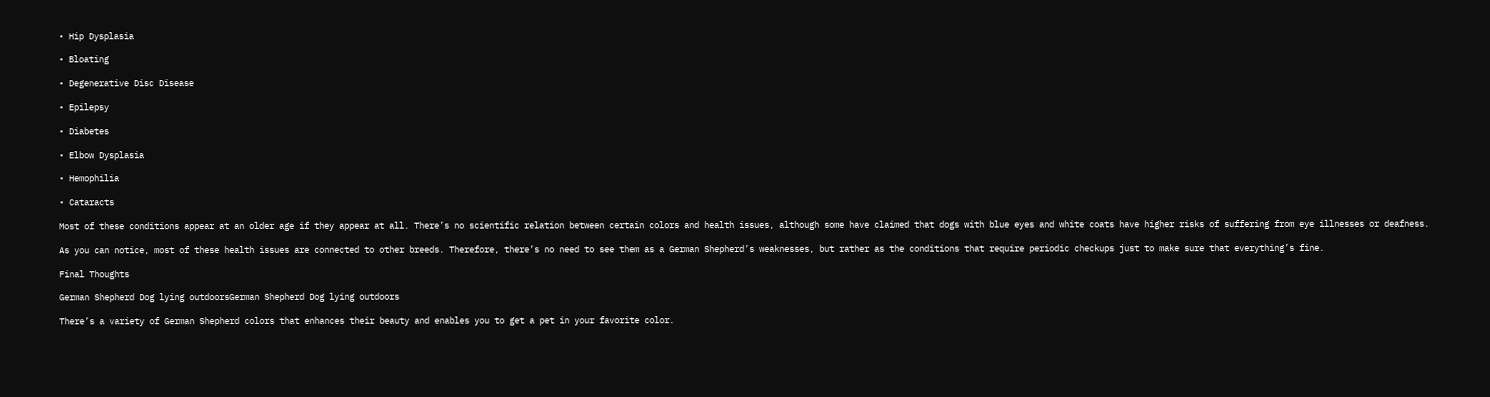• Hip Dysplasia

• Bloating

• Degenerative Disc Disease

• Epilepsy

• Diabetes

• Elbow Dysplasia

• Hemophilia

• Cataracts

Most of these conditions appear at an older age if they appear at all. There’s no scientific relation between certain colors and health issues, although some have claimed that dogs with blue eyes and white coats have higher risks of suffering from eye illnesses or deafness.

As you can notice, most of these health issues are connected to other breeds. Therefore, there’s no need to see them as a German Shepherd’s weaknesses, but rather as the conditions that require periodic checkups just to make sure that everything’s fine.

Final Thoughts

German Shepherd Dog lying outdoorsGerman Shepherd Dog lying outdoors

There’s a variety of German Shepherd colors that enhances their beauty and enables you to get a pet in your favorite color.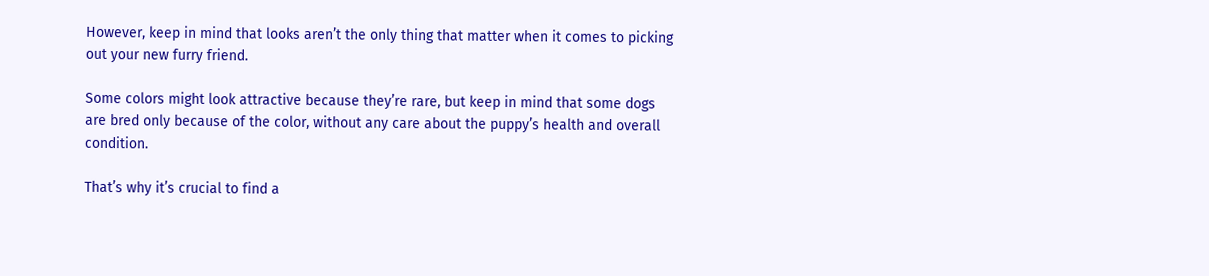However, keep in mind that looks aren’t the only thing that matter when it comes to picking out your new furry friend.

Some colors might look attractive because they’re rare, but keep in mind that some dogs are bred only because of the color, without any care about the puppy’s health and overall condition.

That’s why it’s crucial to find a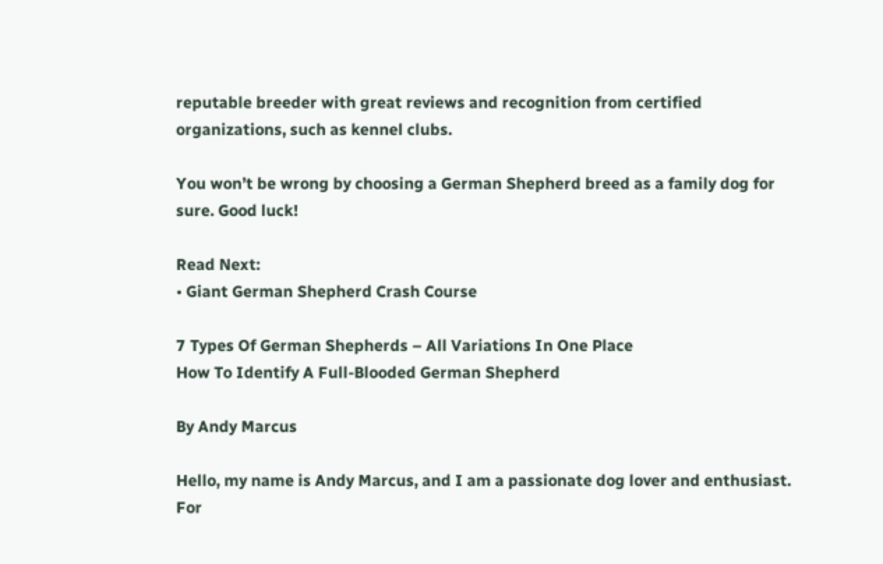reputable breeder with great reviews and recognition from certified organizations, such as kennel clubs.

You won’t be wrong by choosing a German Shepherd breed as a family dog for sure. Good luck!

Read Next:
• Giant German Shepherd Crash Course

7 Types Of German Shepherds – All Variations In One Place
How To Identify A Full-Blooded German Shepherd

By Andy Marcus

Hello, my name is Andy Marcus, and I am a passionate dog lover and enthusiast. For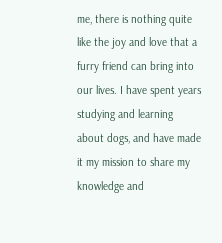me, there is nothing quite like the joy and love that a furry friend can bring into our lives. I have spent years studying and learning about dogs, and have made it my mission to share my knowledge and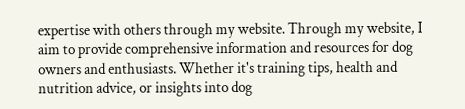expertise with others through my website. Through my website, I aim to provide comprehensive information and resources for dog owners and enthusiasts. Whether it's training tips, health and nutrition advice, or insights into dog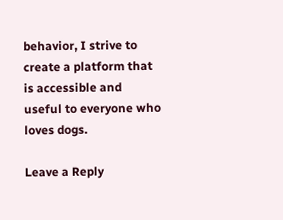behavior, I strive to create a platform that is accessible and useful to everyone who loves dogs.

Leave a Reply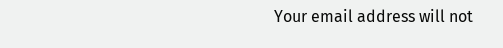Your email address will not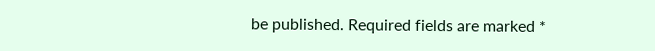be published. Required fields are marked *